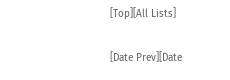[Top][All Lists]

[Date Prev][Date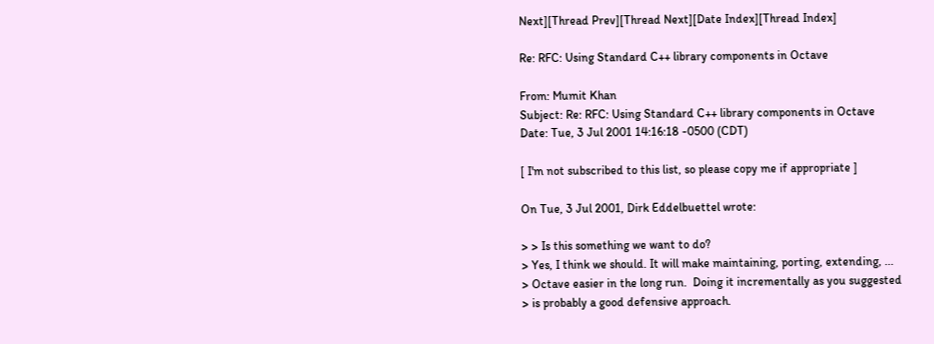Next][Thread Prev][Thread Next][Date Index][Thread Index]

Re: RFC: Using Standard C++ library components in Octave

From: Mumit Khan
Subject: Re: RFC: Using Standard C++ library components in Octave
Date: Tue, 3 Jul 2001 14:16:18 -0500 (CDT)

[ I'm not subscribed to this list, so please copy me if appropriate ]

On Tue, 3 Jul 2001, Dirk Eddelbuettel wrote:

> > Is this something we want to do?
> Yes, I think we should. It will make maintaining, porting, extending, ...
> Octave easier in the long run.  Doing it incrementally as you suggested
> is probably a good defensive approach.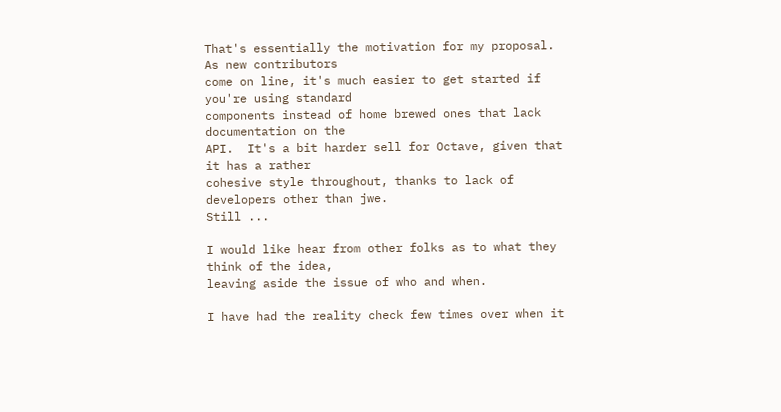That's essentially the motivation for my proposal. As new contributors
come on line, it's much easier to get started if you're using standard
components instead of home brewed ones that lack documentation on the
API.  It's a bit harder sell for Octave, given that it has a rather
cohesive style throughout, thanks to lack of developers other than jwe.
Still ...

I would like hear from other folks as to what they think of the idea,
leaving aside the issue of who and when.

I have had the reality check few times over when it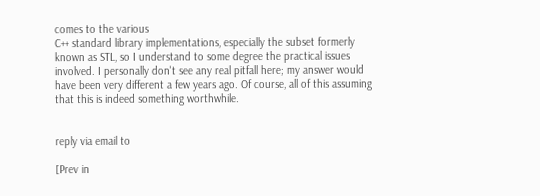comes to the various
C++ standard library implementations, especially the subset formerly
known as STL, so I understand to some degree the practical issues
involved. I personally don't see any real pitfall here; my answer would
have been very different a few years ago. Of course, all of this assuming
that this is indeed something worthwhile.


reply via email to

[Prev in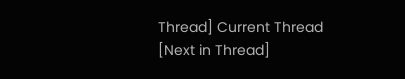Thread] Current Thread [Next in Thread]